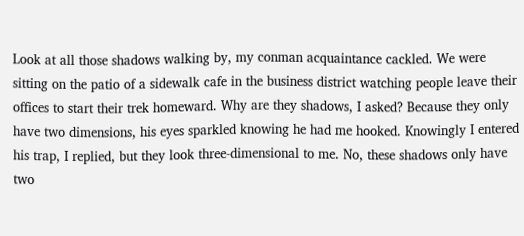Look at all those shadows walking by, my conman acquaintance cackled. We were sitting on the patio of a sidewalk cafe in the business district watching people leave their offices to start their trek homeward. Why are they shadows, I asked? Because they only have two dimensions, his eyes sparkled knowing he had me hooked. Knowingly I entered his trap, I replied, but they look three-dimensional to me. No, these shadows only have two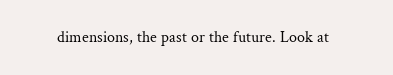dimensions, the past or the future. Look at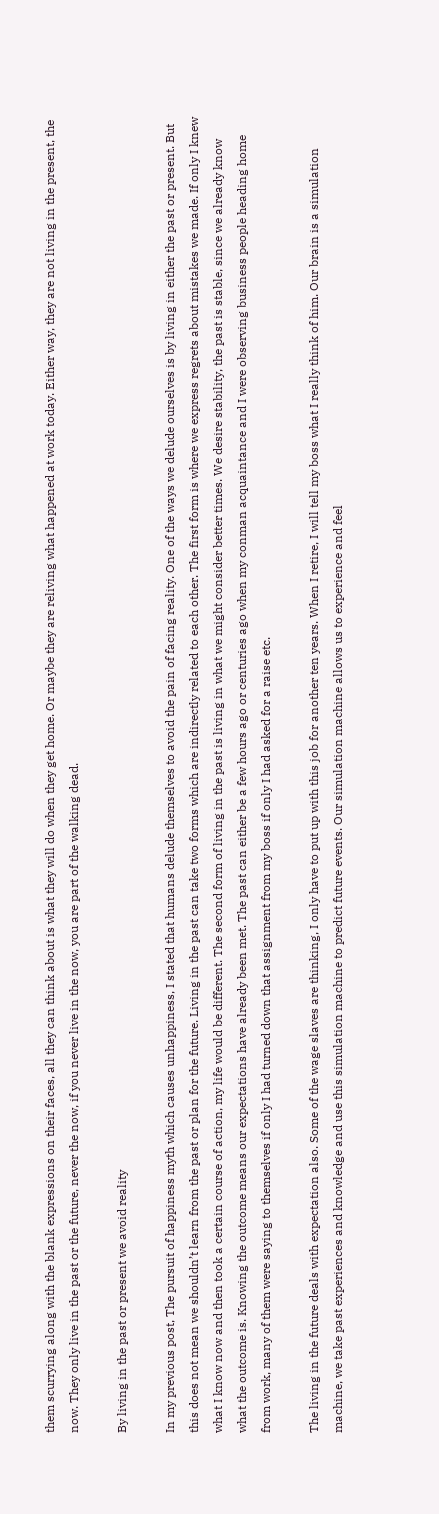them scurrying along with the blank expressions on their faces, all they can think about is what they will do when they get home. Or maybe they are reliving what happened at work today. Either way, they are not living in the present, the now. They only live in the past or the future, never the now, if you never live in the now, you are part of the walking dead.

By living in the past or present we avoid reality

In my previous post, The pursuit of happiness myth which causes unhappiness, I stated that humans delude themselves to avoid the pain of facing reality. One of the ways we delude ourselves is by living in either the past or present. But this does not mean we shouldn’t learn from the past or plan for the future. Living in the past can take two forms which are indirectly related to each other. The first form is where we express regrets about mistakes we made. If only I knew what I know now and then took a certain course of action, my life would be different. The second form of living in the past is living in what we might consider better times. We desire stability, the past is stable, since we already know what the outcome is. Knowing the outcome means our expectations have already been met. The past can either be a few hours ago or centuries ago when my conman acquaintance and I were observing business people heading home from work, many of them were saying to themselves if only I had turned down that assignment from my boss if only I had asked for a raise etc.

The living in the future deals with expectation also. Some of the wage slaves are thinking, I only have to put up with this job for another ten years. When I retire, I will tell my boss what I really think of him. Our brain is a simulation machine, we take past experiences and knowledge and use this simulation machine to predict future events. Our simulation machine allows us to experience and feel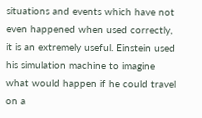situations and events which have not even happened when used correctly, it is an extremely useful. Einstein used his simulation machine to imagine what would happen if he could travel on a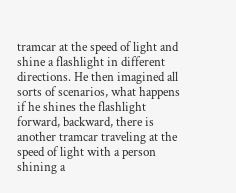tramcar at the speed of light and shine a flashlight in different directions. He then imagined all sorts of scenarios, what happens if he shines the flashlight forward, backward, there is another tramcar traveling at the speed of light with a person shining a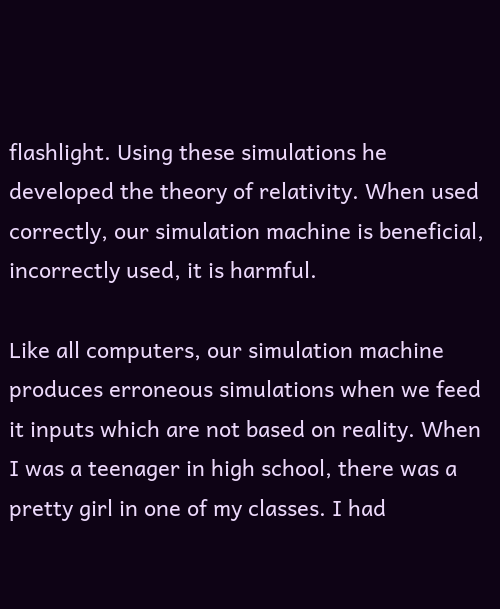flashlight. Using these simulations he developed the theory of relativity. When used correctly, our simulation machine is beneficial, incorrectly used, it is harmful.

Like all computers, our simulation machine produces erroneous simulations when we feed it inputs which are not based on reality. When I was a teenager in high school, there was a pretty girl in one of my classes. I had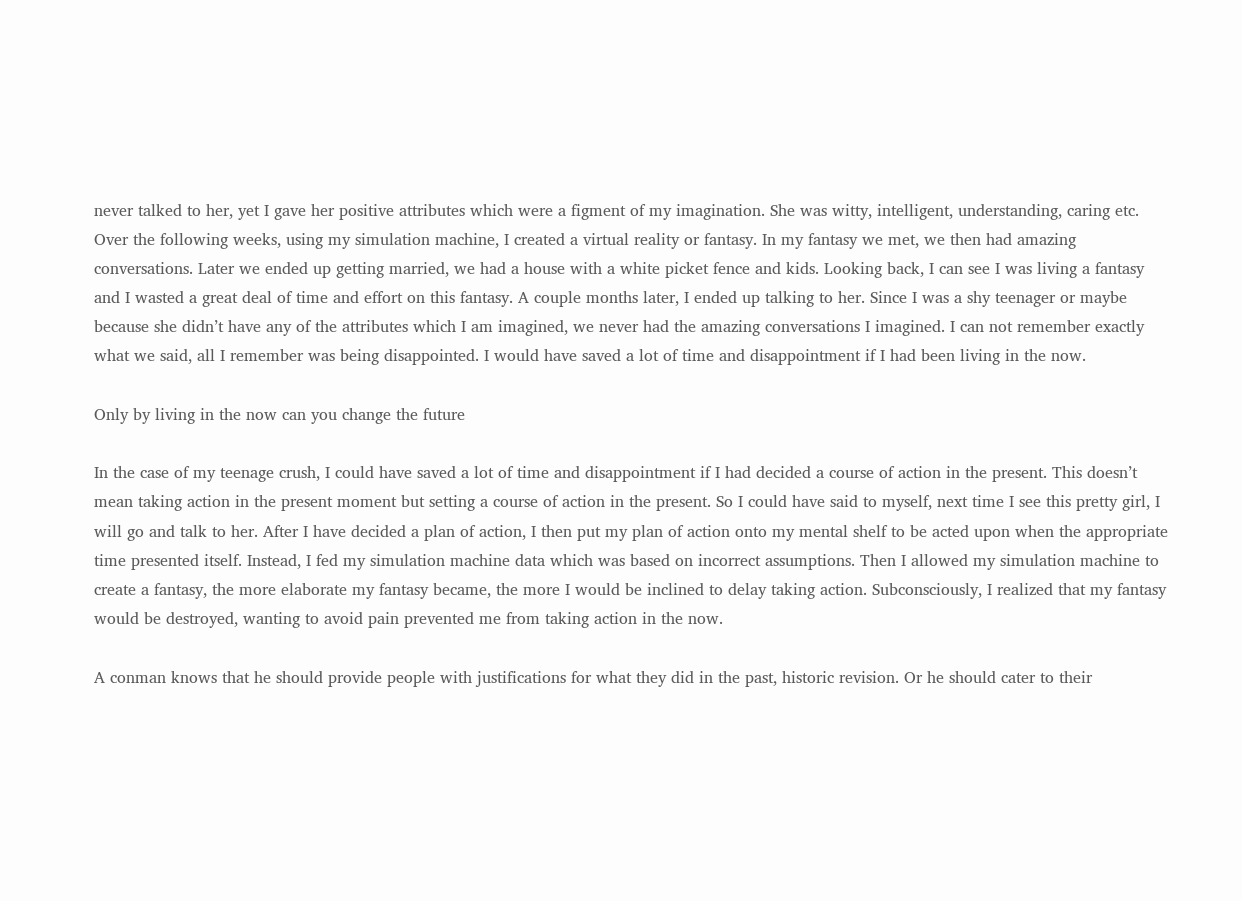never talked to her, yet I gave her positive attributes which were a figment of my imagination. She was witty, intelligent, understanding, caring etc. Over the following weeks, using my simulation machine, I created a virtual reality or fantasy. In my fantasy we met, we then had amazing conversations. Later we ended up getting married, we had a house with a white picket fence and kids. Looking back, I can see I was living a fantasy and I wasted a great deal of time and effort on this fantasy. A couple months later, I ended up talking to her. Since I was a shy teenager or maybe because she didn’t have any of the attributes which I am imagined, we never had the amazing conversations I imagined. I can not remember exactly what we said, all I remember was being disappointed. I would have saved a lot of time and disappointment if I had been living in the now.

Only by living in the now can you change the future

In the case of my teenage crush, I could have saved a lot of time and disappointment if I had decided a course of action in the present. This doesn’t mean taking action in the present moment but setting a course of action in the present. So I could have said to myself, next time I see this pretty girl, I will go and talk to her. After I have decided a plan of action, I then put my plan of action onto my mental shelf to be acted upon when the appropriate time presented itself. Instead, I fed my simulation machine data which was based on incorrect assumptions. Then I allowed my simulation machine to create a fantasy, the more elaborate my fantasy became, the more I would be inclined to delay taking action. Subconsciously, I realized that my fantasy would be destroyed, wanting to avoid pain prevented me from taking action in the now.

A conman knows that he should provide people with justifications for what they did in the past, historic revision. Or he should cater to their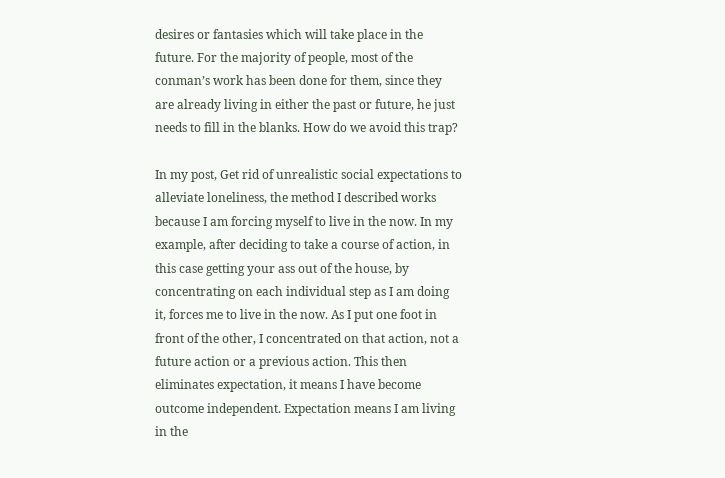desires or fantasies which will take place in the future. For the majority of people, most of the conman’s work has been done for them, since they are already living in either the past or future, he just needs to fill in the blanks. How do we avoid this trap?

In my post, Get rid of unrealistic social expectations to alleviate loneliness, the method I described works because I am forcing myself to live in the now. In my example, after deciding to take a course of action, in this case getting your ass out of the house, by concentrating on each individual step as I am doing it, forces me to live in the now. As I put one foot in front of the other, I concentrated on that action, not a future action or a previous action. This then eliminates expectation, it means I have become outcome independent. Expectation means I am living in the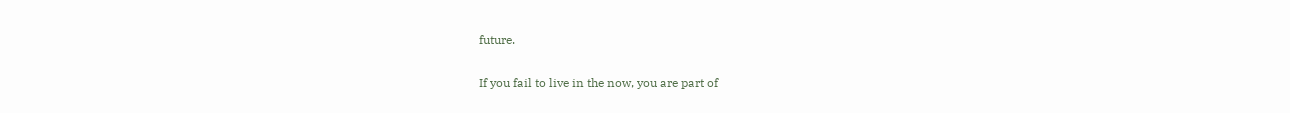future.

If you fail to live in the now, you are part of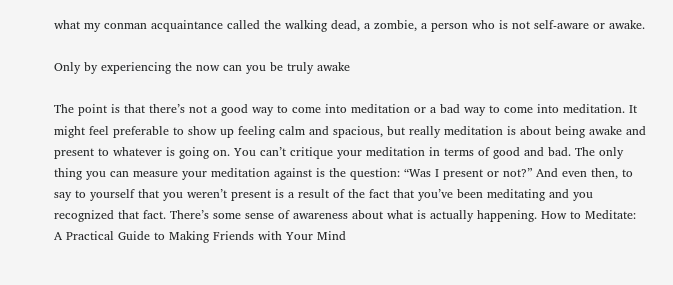what my conman acquaintance called the walking dead, a zombie, a person who is not self-aware or awake.

Only by experiencing the now can you be truly awake

The point is that there’s not a good way to come into meditation or a bad way to come into meditation. It might feel preferable to show up feeling calm and spacious, but really meditation is about being awake and present to whatever is going on. You can’t critique your meditation in terms of good and bad. The only thing you can measure your meditation against is the question: “Was I present or not?” And even then, to say to yourself that you weren’t present is a result of the fact that you’ve been meditating and you recognized that fact. There’s some sense of awareness about what is actually happening. How to Meditate: A Practical Guide to Making Friends with Your Mind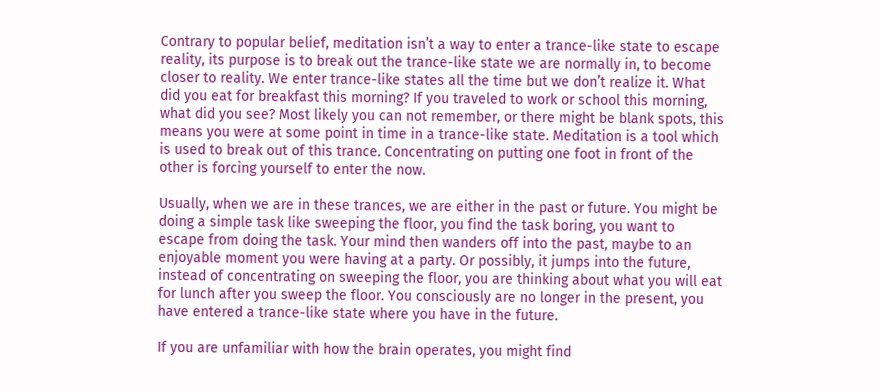Contrary to popular belief, meditation isn’t a way to enter a trance-like state to escape reality, its purpose is to break out the trance-like state we are normally in, to become closer to reality. We enter trance-like states all the time but we don’t realize it. What did you eat for breakfast this morning? If you traveled to work or school this morning, what did you see? Most likely you can not remember, or there might be blank spots, this means you were at some point in time in a trance-like state. Meditation is a tool which is used to break out of this trance. Concentrating on putting one foot in front of the other is forcing yourself to enter the now.

Usually, when we are in these trances, we are either in the past or future. You might be doing a simple task like sweeping the floor, you find the task boring, you want to escape from doing the task. Your mind then wanders off into the past, maybe to an enjoyable moment you were having at a party. Or possibly, it jumps into the future, instead of concentrating on sweeping the floor, you are thinking about what you will eat for lunch after you sweep the floor. You consciously are no longer in the present, you have entered a trance-like state where you have in the future.

If you are unfamiliar with how the brain operates, you might find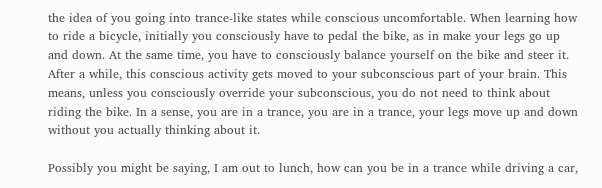the idea of you going into trance-like states while conscious uncomfortable. When learning how to ride a bicycle, initially you consciously have to pedal the bike, as in make your legs go up and down. At the same time, you have to consciously balance yourself on the bike and steer it. After a while, this conscious activity gets moved to your subconscious part of your brain. This means, unless you consciously override your subconscious, you do not need to think about riding the bike. In a sense, you are in a trance, you are in a trance, your legs move up and down without you actually thinking about it.

Possibly you might be saying, I am out to lunch, how can you be in a trance while driving a car,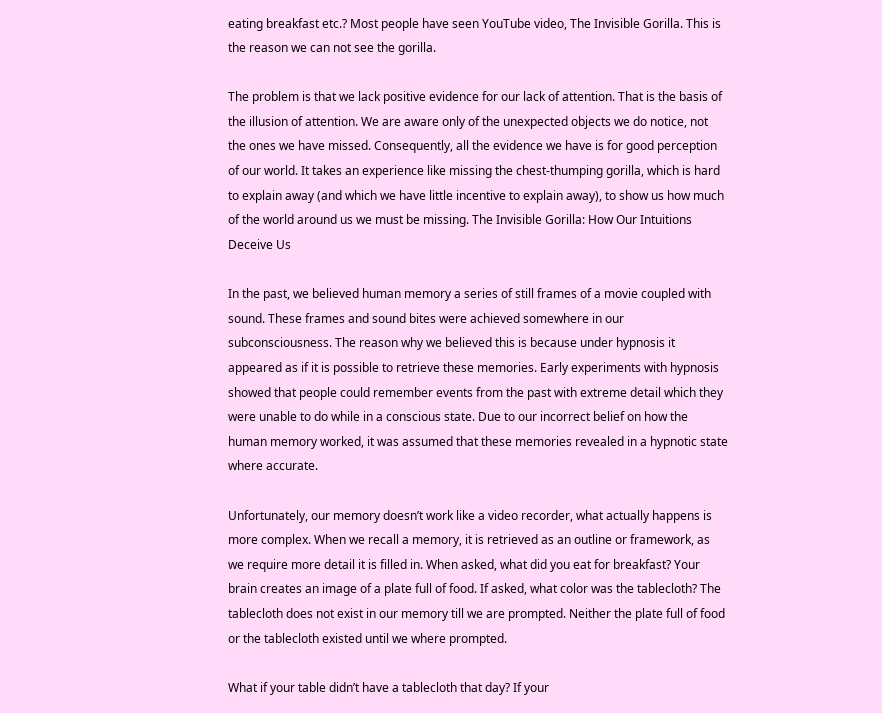eating breakfast etc.? Most people have seen YouTube video, The Invisible Gorilla. This is the reason we can not see the gorilla.

The problem is that we lack positive evidence for our lack of attention. That is the basis of the illusion of attention. We are aware only of the unexpected objects we do notice, not the ones we have missed. Consequently, all the evidence we have is for good perception of our world. It takes an experience like missing the chest-thumping gorilla, which is hard to explain away (and which we have little incentive to explain away), to show us how much of the world around us we must be missing. The Invisible Gorilla: How Our Intuitions Deceive Us

In the past, we believed human memory a series of still frames of a movie coupled with sound. These frames and sound bites were achieved somewhere in our subconsciousness. The reason why we believed this is because under hypnosis it appeared as if it is possible to retrieve these memories. Early experiments with hypnosis showed that people could remember events from the past with extreme detail which they were unable to do while in a conscious state. Due to our incorrect belief on how the human memory worked, it was assumed that these memories revealed in a hypnotic state where accurate.

Unfortunately, our memory doesn’t work like a video recorder, what actually happens is more complex. When we recall a memory, it is retrieved as an outline or framework, as we require more detail it is filled in. When asked, what did you eat for breakfast? Your brain creates an image of a plate full of food. If asked, what color was the tablecloth? The tablecloth does not exist in our memory till we are prompted. Neither the plate full of food or the tablecloth existed until we where prompted.

What if your table didn’t have a tablecloth that day? If your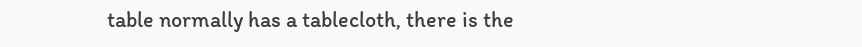table normally has a tablecloth, there is the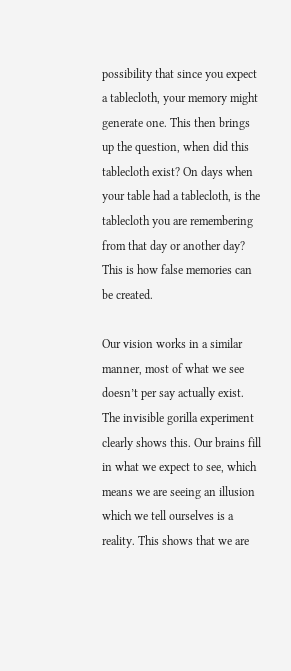possibility that since you expect a tablecloth, your memory might generate one. This then brings up the question, when did this tablecloth exist? On days when your table had a tablecloth, is the tablecloth you are remembering from that day or another day? This is how false memories can be created.

Our vision works in a similar manner, most of what we see doesn’t per say actually exist. The invisible gorilla experiment clearly shows this. Our brains fill in what we expect to see, which means we are seeing an illusion which we tell ourselves is a reality. This shows that we are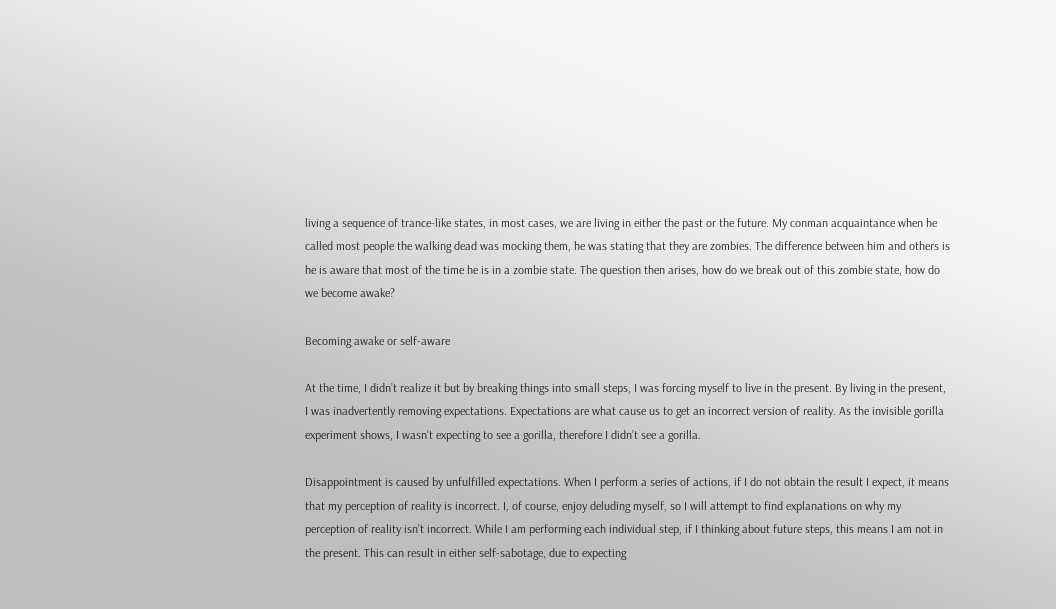living a sequence of trance-like states, in most cases, we are living in either the past or the future. My conman acquaintance when he called most people the walking dead was mocking them, he was stating that they are zombies. The difference between him and others is he is aware that most of the time he is in a zombie state. The question then arises, how do we break out of this zombie state, how do we become awake?

Becoming awake or self-aware

At the time, I didn’t realize it but by breaking things into small steps, I was forcing myself to live in the present. By living in the present, I was inadvertently removing expectations. Expectations are what cause us to get an incorrect version of reality. As the invisible gorilla experiment shows, I wasn’t expecting to see a gorilla, therefore I didn’t see a gorilla.

Disappointment is caused by unfulfilled expectations. When I perform a series of actions, if I do not obtain the result I expect, it means that my perception of reality is incorrect. I, of course, enjoy deluding myself, so I will attempt to find explanations on why my perception of reality isn’t incorrect. While I am performing each individual step, if I thinking about future steps, this means I am not in the present. This can result in either self-sabotage, due to expecting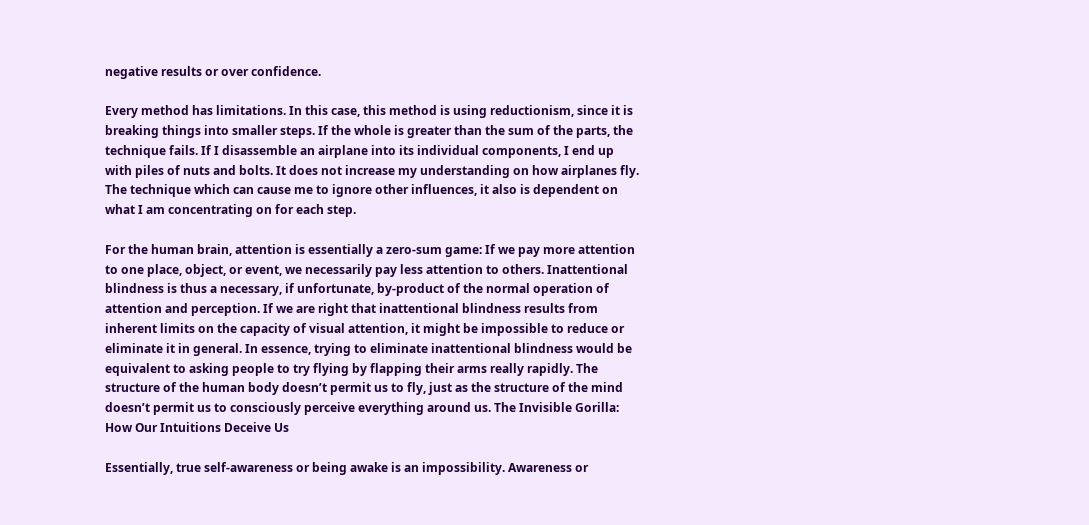negative results or over confidence.

Every method has limitations. In this case, this method is using reductionism, since it is breaking things into smaller steps. If the whole is greater than the sum of the parts, the technique fails. If I disassemble an airplane into its individual components, I end up with piles of nuts and bolts. It does not increase my understanding on how airplanes fly. The technique which can cause me to ignore other influences, it also is dependent on what I am concentrating on for each step.

For the human brain, attention is essentially a zero-sum game: If we pay more attention to one place, object, or event, we necessarily pay less attention to others. Inattentional blindness is thus a necessary, if unfortunate, by-product of the normal operation of attention and perception. If we are right that inattentional blindness results from inherent limits on the capacity of visual attention, it might be impossible to reduce or eliminate it in general. In essence, trying to eliminate inattentional blindness would be equivalent to asking people to try flying by flapping their arms really rapidly. The structure of the human body doesn’t permit us to fly, just as the structure of the mind doesn’t permit us to consciously perceive everything around us. The Invisible Gorilla: How Our Intuitions Deceive Us

Essentially, true self-awareness or being awake is an impossibility. Awareness or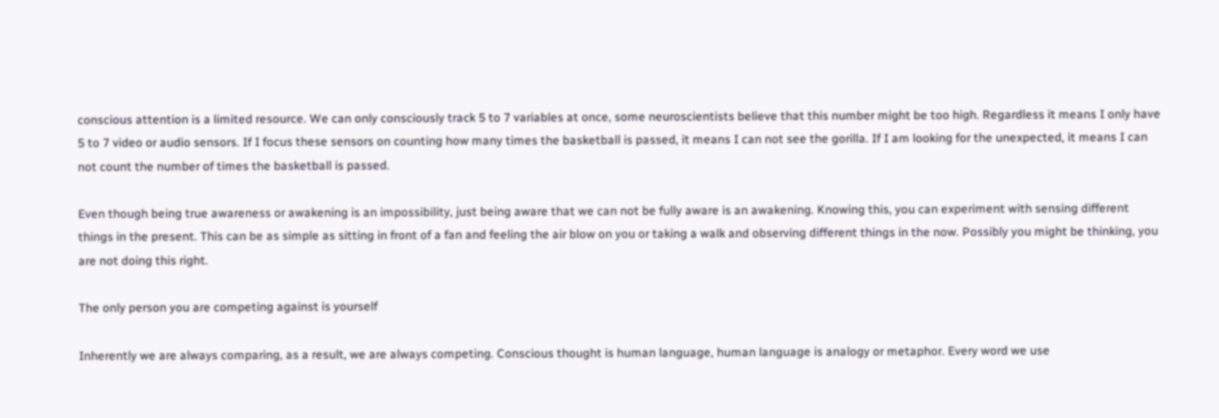conscious attention is a limited resource. We can only consciously track 5 to 7 variables at once, some neuroscientists believe that this number might be too high. Regardless it means I only have 5 to 7 video or audio sensors. If I focus these sensors on counting how many times the basketball is passed, it means I can not see the gorilla. If I am looking for the unexpected, it means I can not count the number of times the basketball is passed.

Even though being true awareness or awakening is an impossibility, just being aware that we can not be fully aware is an awakening. Knowing this, you can experiment with sensing different things in the present. This can be as simple as sitting in front of a fan and feeling the air blow on you or taking a walk and observing different things in the now. Possibly you might be thinking, you are not doing this right.

The only person you are competing against is yourself

Inherently we are always comparing, as a result, we are always competing. Conscious thought is human language, human language is analogy or metaphor. Every word we use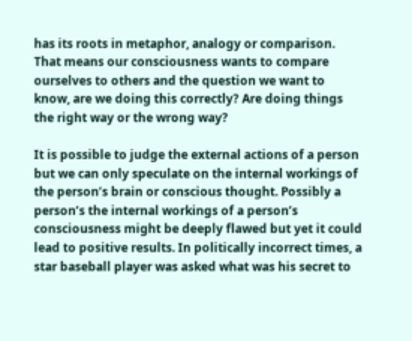has its roots in metaphor, analogy or comparison. That means our consciousness wants to compare ourselves to others and the question we want to know, are we doing this correctly? Are doing things the right way or the wrong way?

It is possible to judge the external actions of a person but we can only speculate on the internal workings of the person’s brain or conscious thought. Possibly a person’s the internal workings of a person’s consciousness might be deeply flawed but yet it could lead to positive results. In politically incorrect times, a star baseball player was asked what was his secret to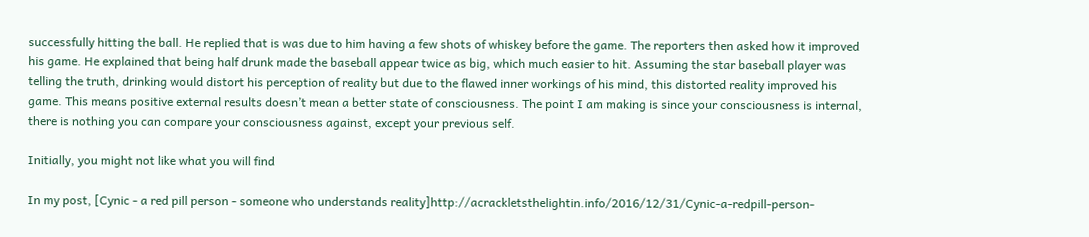successfully hitting the ball. He replied that is was due to him having a few shots of whiskey before the game. The reporters then asked how it improved his game. He explained that being half drunk made the baseball appear twice as big, which much easier to hit. Assuming the star baseball player was telling the truth, drinking would distort his perception of reality but due to the flawed inner workings of his mind, this distorted reality improved his game. This means positive external results doesn’t mean a better state of consciousness. The point I am making is since your consciousness is internal, there is nothing you can compare your consciousness against, except your previous self.

Initially, you might not like what you will find

In my post, [Cynic - a red pill person - someone who understands reality]http://acrackletsthelightin.info/2016/12/31/Cynic-a-redpill-person-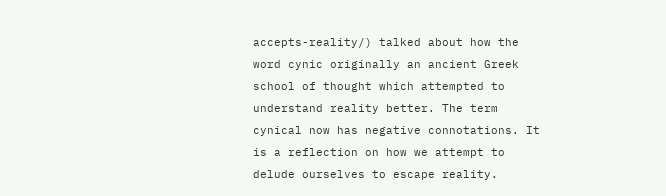accepts-reality/) talked about how the word cynic originally an ancient Greek school of thought which attempted to understand reality better. The term cynical now has negative connotations. It is a reflection on how we attempt to delude ourselves to escape reality.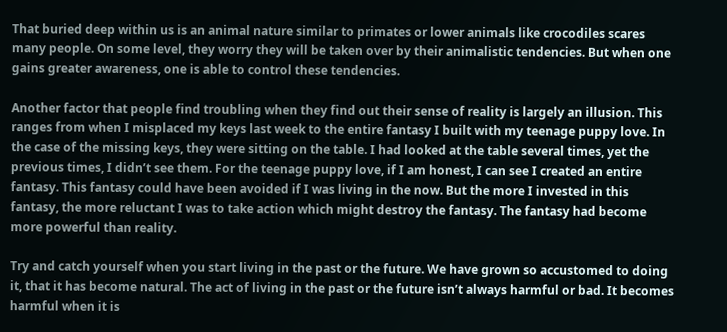That buried deep within us is an animal nature similar to primates or lower animals like crocodiles scares many people. On some level, they worry they will be taken over by their animalistic tendencies. But when one gains greater awareness, one is able to control these tendencies.

Another factor that people find troubling when they find out their sense of reality is largely an illusion. This ranges from when I misplaced my keys last week to the entire fantasy I built with my teenage puppy love. In the case of the missing keys, they were sitting on the table. I had looked at the table several times, yet the previous times, I didn’t see them. For the teenage puppy love, if I am honest, I can see I created an entire fantasy. This fantasy could have been avoided if I was living in the now. But the more I invested in this fantasy, the more reluctant I was to take action which might destroy the fantasy. The fantasy had become more powerful than reality.

Try and catch yourself when you start living in the past or the future. We have grown so accustomed to doing it, that it has become natural. The act of living in the past or the future isn’t always harmful or bad. It becomes harmful when it is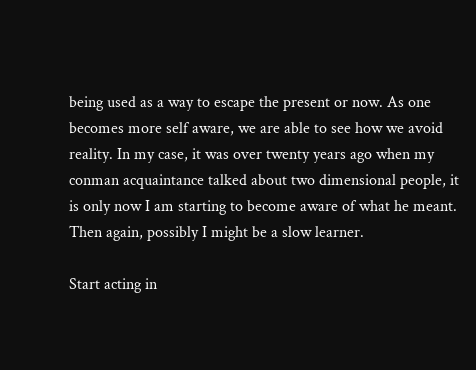being used as a way to escape the present or now. As one becomes more self aware, we are able to see how we avoid reality. In my case, it was over twenty years ago when my conman acquaintance talked about two dimensional people, it is only now I am starting to become aware of what he meant. Then again, possibly I might be a slow learner.

Start acting in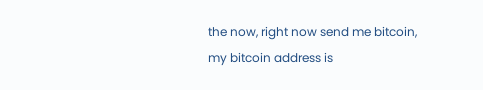the now, right now send me bitcoin, my bitcoin address is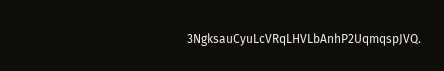3NgksauCyuLcVRqLHVLbAnhP2UqmqspJVQ.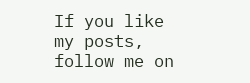If you like my posts, follow me on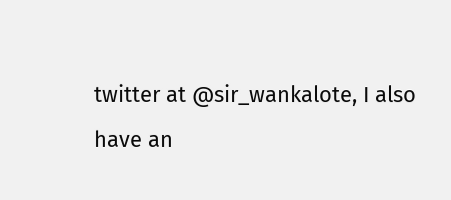twitter at @sir_wankalote, I also have an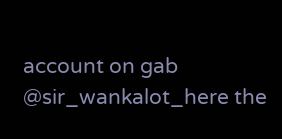account on gab @sir_wankalot_here the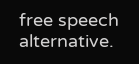free speech alternative.